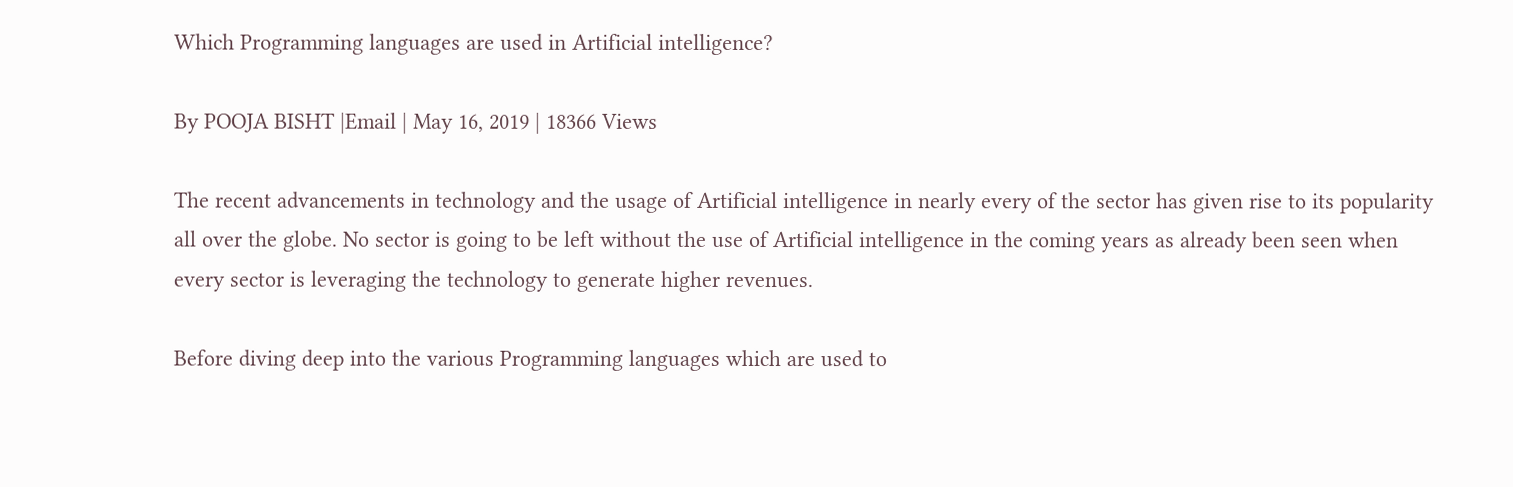Which Programming languages are used in Artificial intelligence?

By POOJA BISHT |Email | May 16, 2019 | 18366 Views

The recent advancements in technology and the usage of Artificial intelligence in nearly every of the sector has given rise to its popularity all over the globe. No sector is going to be left without the use of Artificial intelligence in the coming years as already been seen when every sector is leveraging the technology to generate higher revenues.

Before diving deep into the various Programming languages which are used to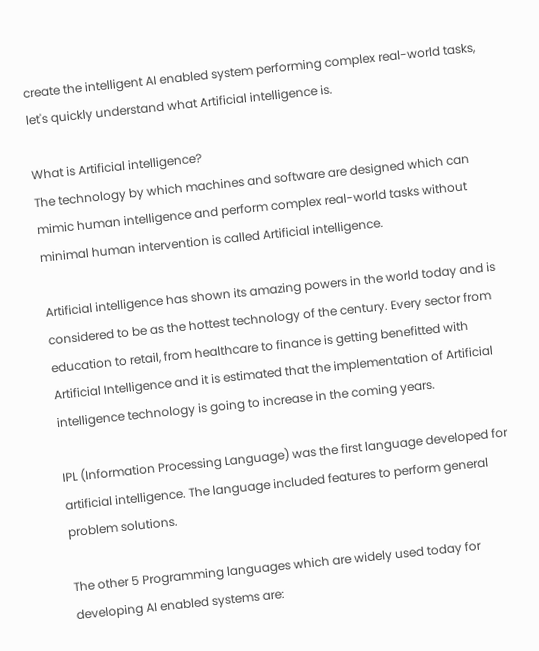create the intelligent AI enabled system performing complex real-world tasks, let's quickly understand what Artificial intelligence is.

What is Artificial intelligence?
The technology by which machines and software are designed which can mimic human intelligence and perform complex real-world tasks without minimal human intervention is called Artificial intelligence.

Artificial intelligence has shown its amazing powers in the world today and is considered to be as the hottest technology of the century. Every sector from education to retail, from healthcare to finance is getting benefitted with Artificial Intelligence and it is estimated that the implementation of Artificial intelligence technology is going to increase in the coming years.

IPL (Information Processing Language) was the first language developed for artificial intelligence. The language included features to perform general problem solutions.

The other 5 Programming languages which are widely used today for developing AI enabled systems are: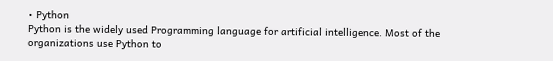• Python
Python is the widely used Programming language for artificial intelligence. Most of the organizations use Python to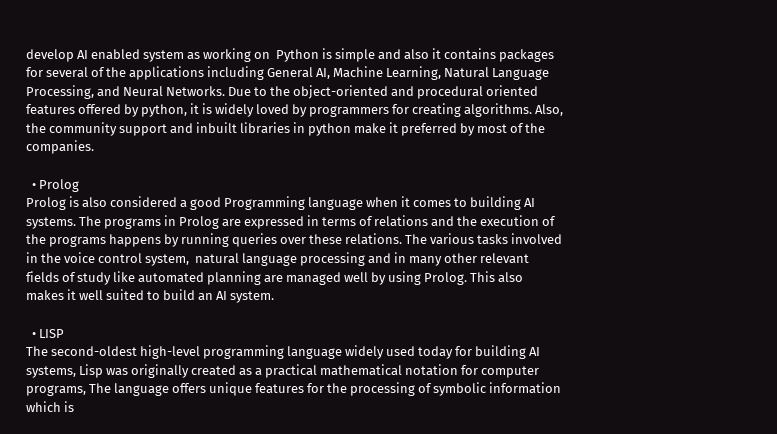develop AI enabled system as working on  Python is simple and also it contains packages for several of the applications including General AI, Machine Learning, Natural Language Processing, and Neural Networks. Due to the object-oriented and procedural oriented features offered by python, it is widely loved by programmers for creating algorithms. Also, the community support and inbuilt libraries in python make it preferred by most of the companies.

  • Prolog
Prolog is also considered a good Programming language when it comes to building AI systems. The programs in Prolog are expressed in terms of relations and the execution of the programs happens by running queries over these relations. The various tasks involved in the voice control system,  natural language processing and in many other relevant fields of study like automated planning are managed well by using Prolog. This also makes it well suited to build an AI system.

  • LISP
The second-oldest high-level programming language widely used today for building AI systems, Lisp was originally created as a practical mathematical notation for computer programs, The language offers unique features for the processing of symbolic information which is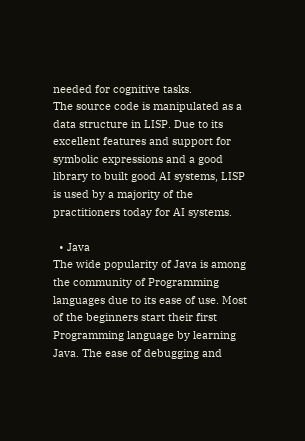needed for cognitive tasks.
The source code is manipulated as a data structure in LISP. Due to its excellent features and support for symbolic expressions and a good library to built good AI systems, LISP is used by a majority of the practitioners today for AI systems.

  • Java
The wide popularity of Java is among the community of Programming languages due to its ease of use. Most of the beginners start their first Programming language by learning Java. The ease of debugging and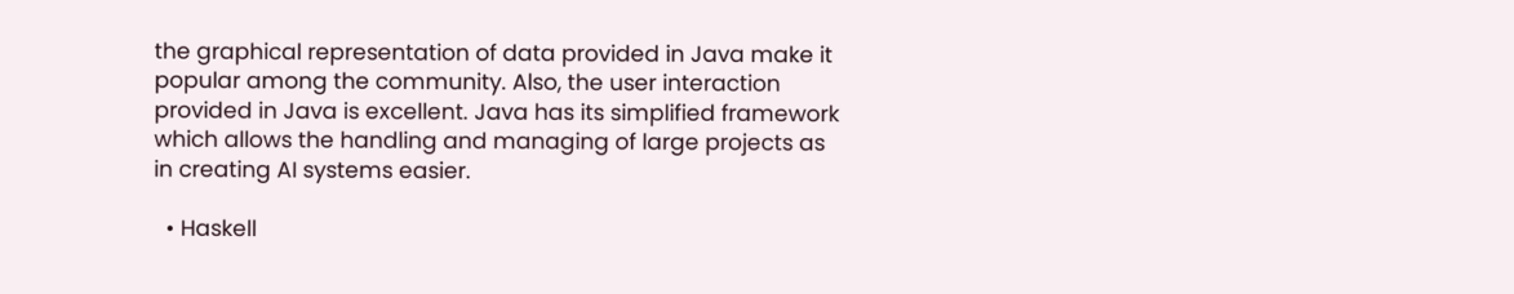the graphical representation of data provided in Java make it popular among the community. Also, the user interaction provided in Java is excellent. Java has its simplified framework which allows the handling and managing of large projects as in creating AI systems easier.

  • Haskell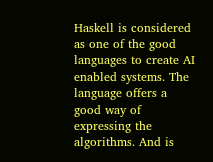Haskell is considered as one of the good languages to create AI enabled systems. The language offers a good way of expressing the algorithms. And is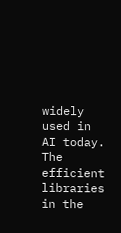widely used in AI today. The efficient libraries in the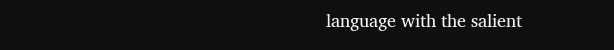language with the salient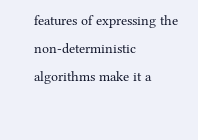features of expressing the non-deterministic algorithms make it a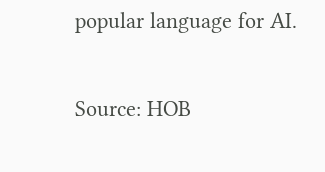popular language for AI.

Source: HOB